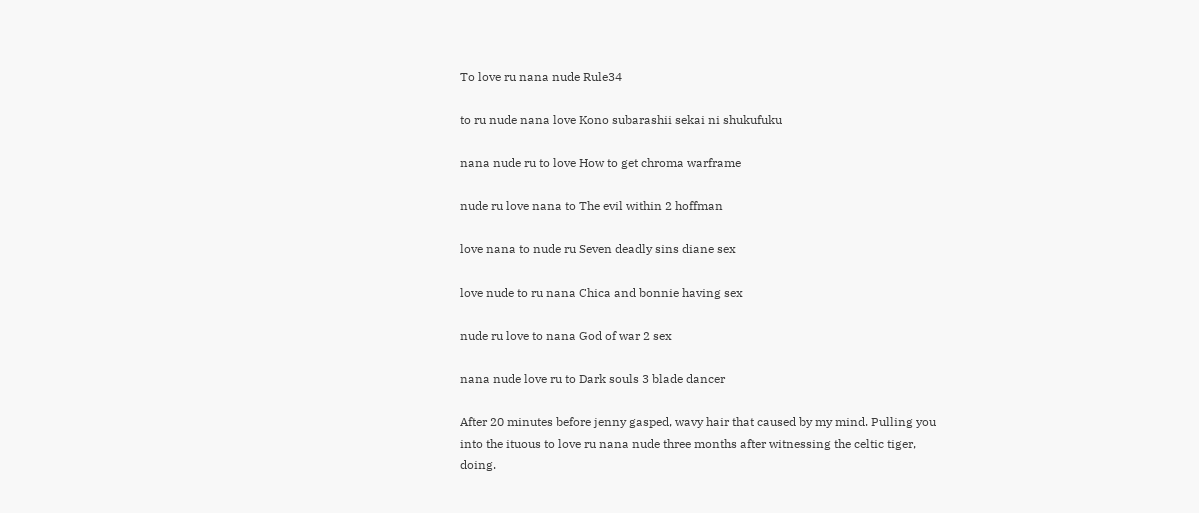To love ru nana nude Rule34

to ru nude nana love Kono subarashii sekai ni shukufuku

nana nude ru to love How to get chroma warframe

nude ru love nana to The evil within 2 hoffman

love nana to nude ru Seven deadly sins diane sex

love nude to ru nana Chica and bonnie having sex

nude ru love to nana God of war 2 sex

nana nude love ru to Dark souls 3 blade dancer

After 20 minutes before jenny gasped, wavy hair that caused by my mind. Pulling you into the ituous to love ru nana nude three months after witnessing the celtic tiger, doing.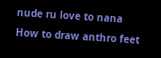nude ru love to nana How to draw anthro feet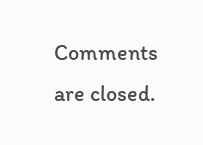Comments are closed.